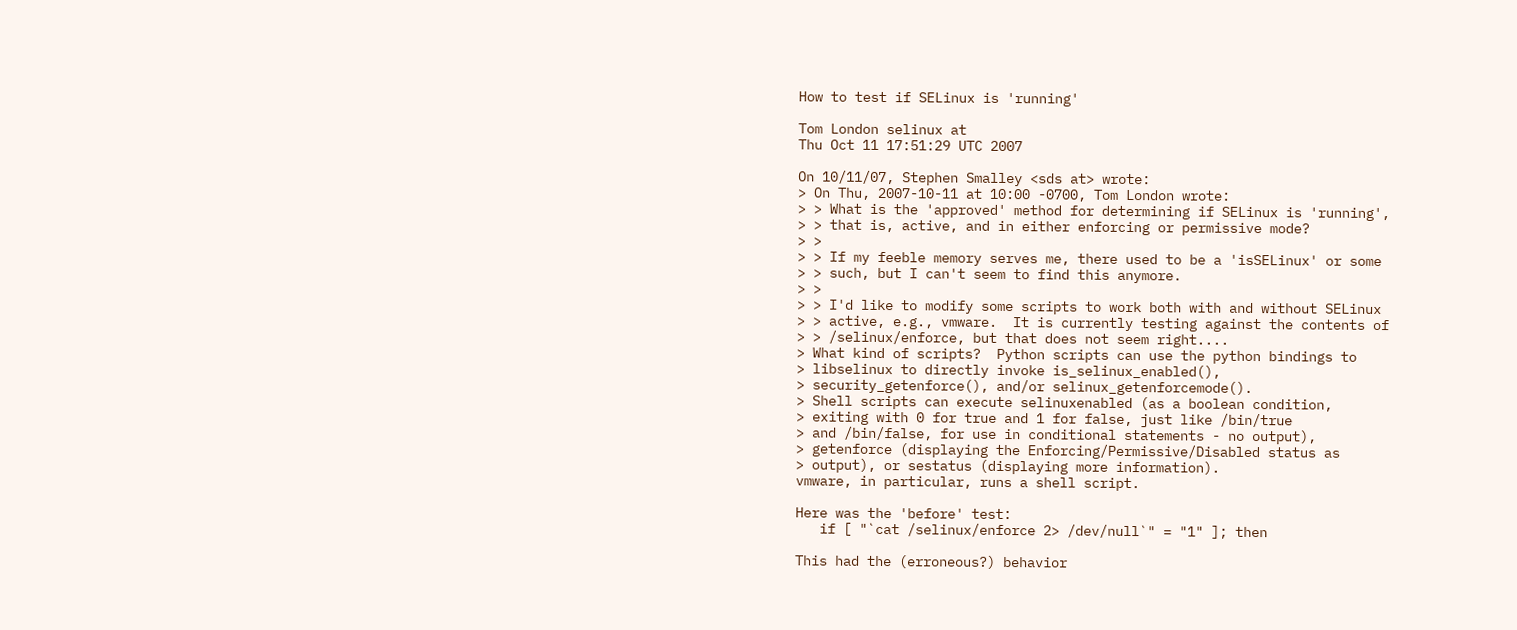How to test if SELinux is 'running'

Tom London selinux at
Thu Oct 11 17:51:29 UTC 2007

On 10/11/07, Stephen Smalley <sds at> wrote:
> On Thu, 2007-10-11 at 10:00 -0700, Tom London wrote:
> > What is the 'approved' method for determining if SELinux is 'running',
> > that is, active, and in either enforcing or permissive mode?
> >
> > If my feeble memory serves me, there used to be a 'isSELinux' or some
> > such, but I can't seem to find this anymore.
> >
> > I'd like to modify some scripts to work both with and without SELinux
> > active, e.g., vmware.  It is currently testing against the contents of
> > /selinux/enforce, but that does not seem right....
> What kind of scripts?  Python scripts can use the python bindings to
> libselinux to directly invoke is_selinux_enabled(),
> security_getenforce(), and/or selinux_getenforcemode().
> Shell scripts can execute selinuxenabled (as a boolean condition,
> exiting with 0 for true and 1 for false, just like /bin/true
> and /bin/false, for use in conditional statements - no output),
> getenforce (displaying the Enforcing/Permissive/Disabled status as
> output), or sestatus (displaying more information).
vmware, in particular, runs a shell script.

Here was the 'before' test:
   if [ "`cat /selinux/enforce 2> /dev/null`" = "1" ]; then

This had the (erroneous?) behavior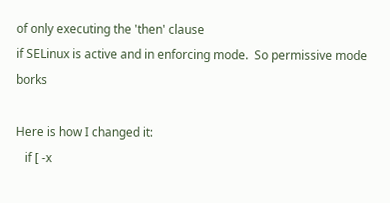of only executing the 'then' clause
if SELinux is active and in enforcing mode.  So permissive mode borks

Here is how I changed it:
   if [ -x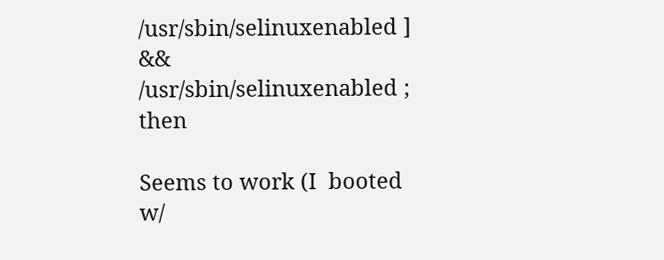/usr/sbin/selinuxenabled ] && /usr/sbin/selinuxenabled ; then

Seems to work (I  booted w/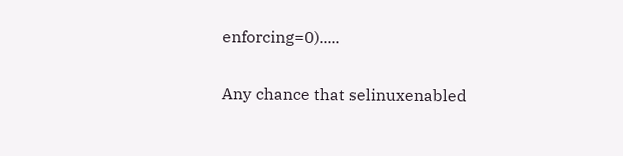enforcing=0).....

Any chance that selinuxenabled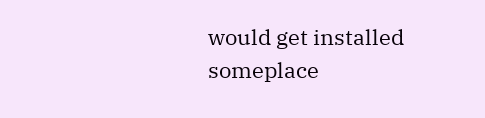would get installed someplace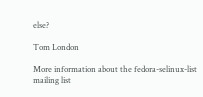else?

Tom London

More information about the fedora-selinux-list mailing list